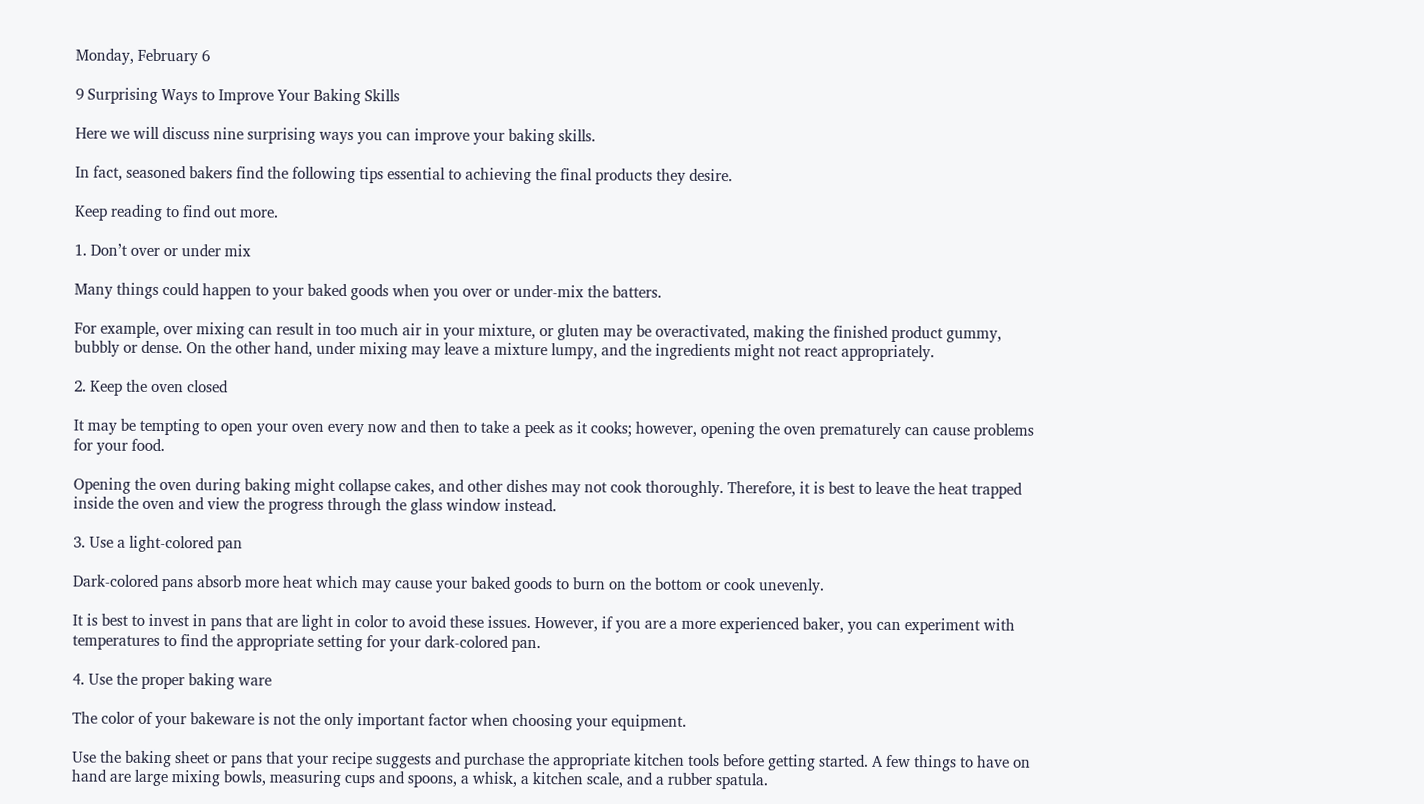Monday, February 6

9 Surprising Ways to Improve Your Baking Skills

Here we will discuss nine surprising ways you can improve your baking skills.

In fact, seasoned bakers find the following tips essential to achieving the final products they desire.

Keep reading to find out more.

1. Don’t over or under mix

Many things could happen to your baked goods when you over or under-mix the batters.

For example, over mixing can result in too much air in your mixture, or gluten may be overactivated, making the finished product gummy, bubbly or dense. On the other hand, under mixing may leave a mixture lumpy, and the ingredients might not react appropriately.

2. Keep the oven closed

It may be tempting to open your oven every now and then to take a peek as it cooks; however, opening the oven prematurely can cause problems for your food.

Opening the oven during baking might collapse cakes, and other dishes may not cook thoroughly. Therefore, it is best to leave the heat trapped inside the oven and view the progress through the glass window instead.

3. Use a light-colored pan

Dark-colored pans absorb more heat which may cause your baked goods to burn on the bottom or cook unevenly.

It is best to invest in pans that are light in color to avoid these issues. However, if you are a more experienced baker, you can experiment with temperatures to find the appropriate setting for your dark-colored pan.

4. Use the proper baking ware

The color of your bakeware is not the only important factor when choosing your equipment.

Use the baking sheet or pans that your recipe suggests and purchase the appropriate kitchen tools before getting started. A few things to have on hand are large mixing bowls, measuring cups and spoons, a whisk, a kitchen scale, and a rubber spatula.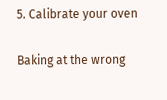5. Calibrate your oven

Baking at the wrong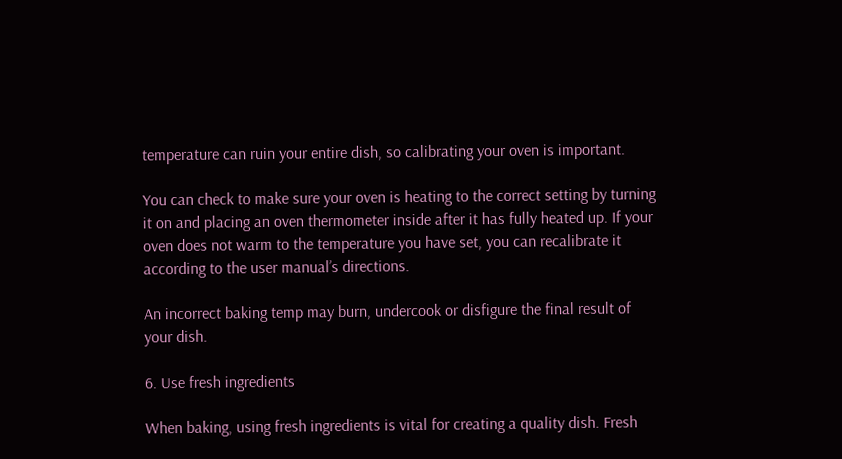temperature can ruin your entire dish, so calibrating your oven is important.

You can check to make sure your oven is heating to the correct setting by turning it on and placing an oven thermometer inside after it has fully heated up. If your oven does not warm to the temperature you have set, you can recalibrate it according to the user manual’s directions.

An incorrect baking temp may burn, undercook or disfigure the final result of your dish.

6. Use fresh ingredients

When baking, using fresh ingredients is vital for creating a quality dish. Fresh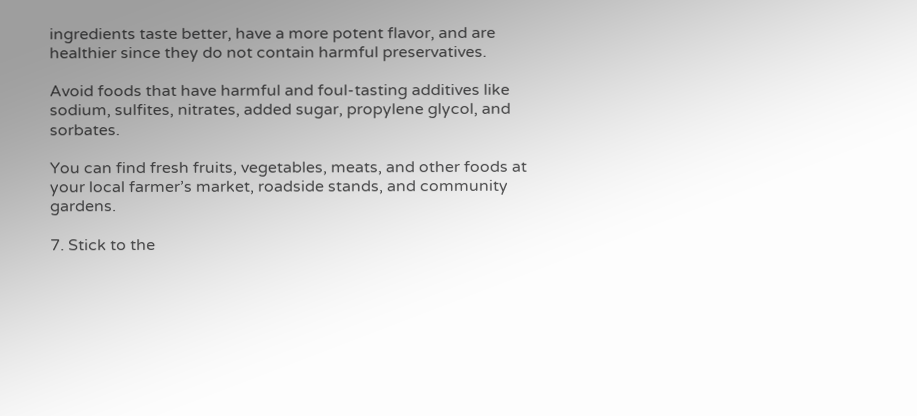ingredients taste better, have a more potent flavor, and are healthier since they do not contain harmful preservatives.

Avoid foods that have harmful and foul-tasting additives like sodium, sulfites, nitrates, added sugar, propylene glycol, and sorbates.

You can find fresh fruits, vegetables, meats, and other foods at your local farmer’s market, roadside stands, and community gardens.

7. Stick to the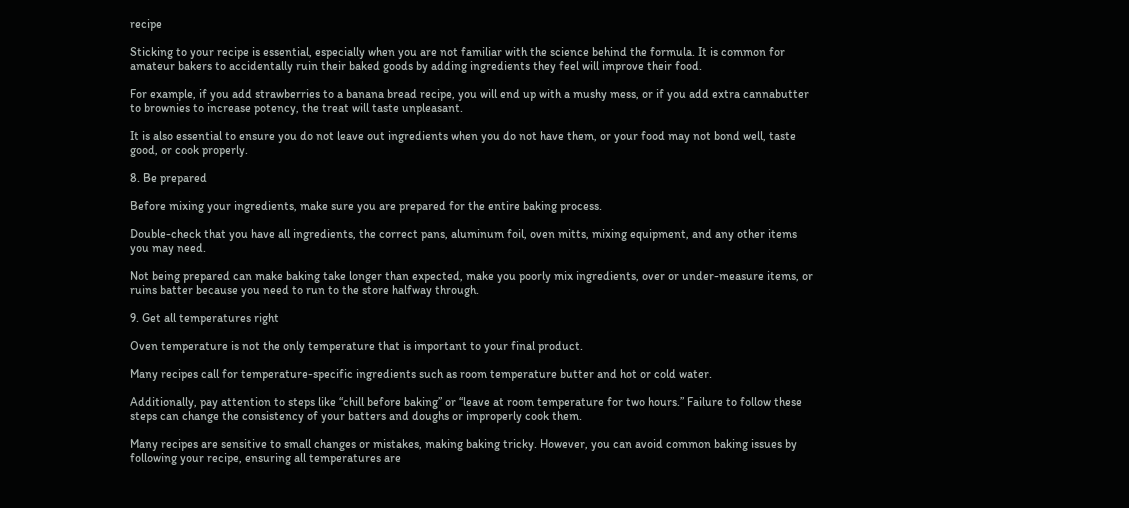recipe

Sticking to your recipe is essential, especially when you are not familiar with the science behind the formula. It is common for amateur bakers to accidentally ruin their baked goods by adding ingredients they feel will improve their food.

For example, if you add strawberries to a banana bread recipe, you will end up with a mushy mess, or if you add extra cannabutter to brownies to increase potency, the treat will taste unpleasant.

It is also essential to ensure you do not leave out ingredients when you do not have them, or your food may not bond well, taste good, or cook properly.

8. Be prepared

Before mixing your ingredients, make sure you are prepared for the entire baking process.

Double-check that you have all ingredients, the correct pans, aluminum foil, oven mitts, mixing equipment, and any other items you may need.

Not being prepared can make baking take longer than expected, make you poorly mix ingredients, over or under-measure items, or ruins batter because you need to run to the store halfway through.

9. Get all temperatures right

Oven temperature is not the only temperature that is important to your final product.

Many recipes call for temperature-specific ingredients such as room temperature butter and hot or cold water.

Additionally, pay attention to steps like “chill before baking” or “leave at room temperature for two hours.” Failure to follow these steps can change the consistency of your batters and doughs or improperly cook them.

Many recipes are sensitive to small changes or mistakes, making baking tricky. However, you can avoid common baking issues by following your recipe, ensuring all temperatures are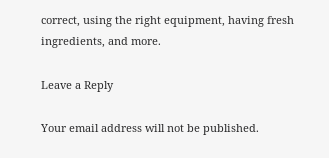correct, using the right equipment, having fresh ingredients, and more.

Leave a Reply

Your email address will not be published.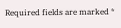Required fields are marked *